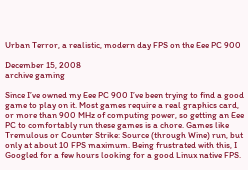Urban Terror, a realistic, modern day FPS on the Eee PC 900

December 15, 2008
archive gaming

Since I’ve owned my Eee PC 900 I’ve been trying to find a good game to play on it. Most games require a real graphics card, or more than 900 MHz of computing power, so getting an Eee PC to comfortably run these games is a chore. Games like Tremulous or Counter Strike: Source (through Wine) run, but only at about 10 FPS maximum. Being frustrated with this, I Googled for a few hours looking for a good Linux native FPS.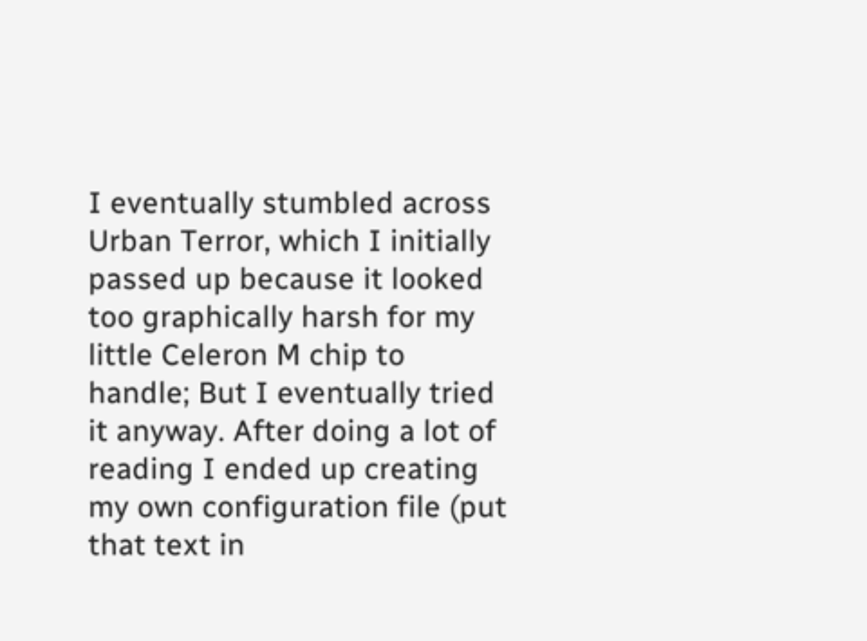I eventually stumbled across Urban Terror, which I initially passed up because it looked too graphically harsh for my little Celeron M chip to handle; But I eventually tried it anyway. After doing a lot of reading I ended up creating my own configuration file (put that text in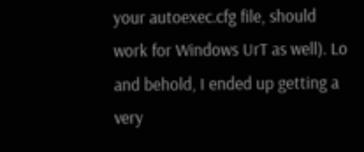your autoexec.cfg file, should work for Windows UrT as well). Lo and behold, I ended up getting a very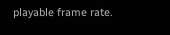playable frame rate.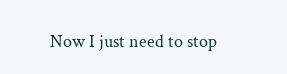Now I just need to stop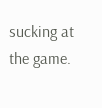sucking at the game.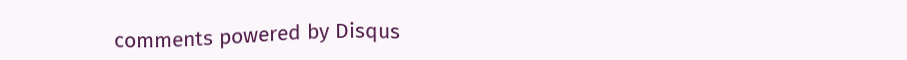comments powered by Disqus